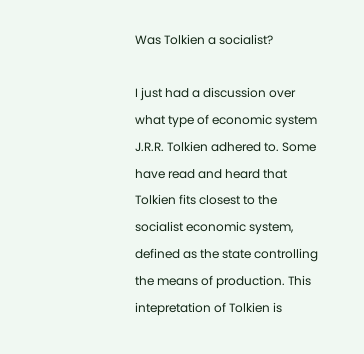Was Tolkien a socialist?

I just had a discussion over what type of economic system J.R.R. Tolkien adhered to. Some have read and heard that Tolkien fits closest to the socialist economic system, defined as the state controlling the means of production. This intepretation of Tolkien is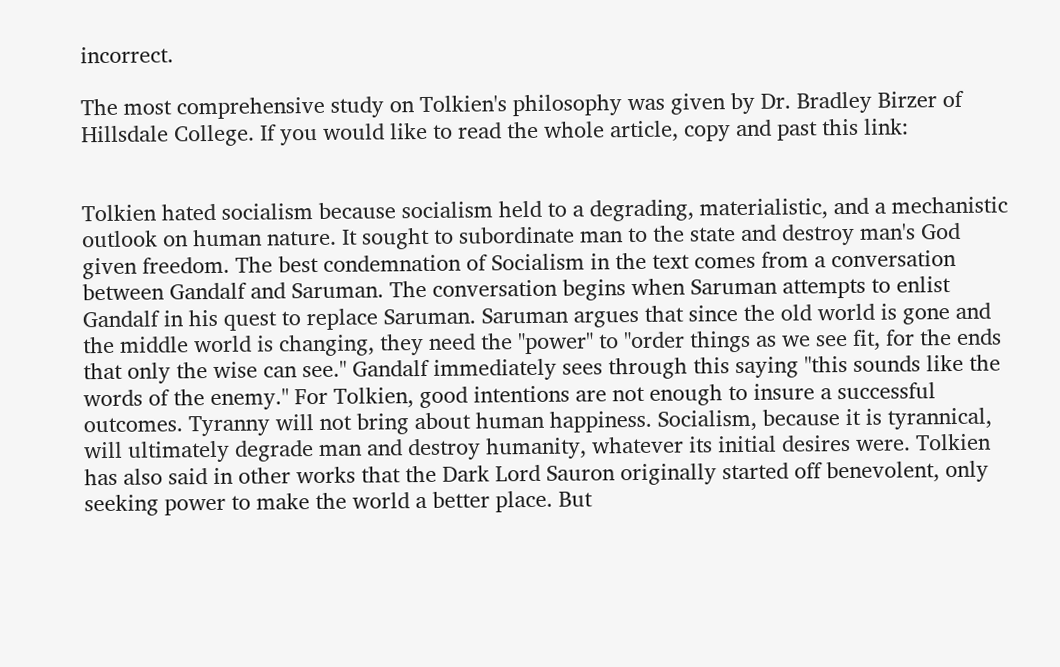incorrect.

The most comprehensive study on Tolkien's philosophy was given by Dr. Bradley Birzer of Hillsdale College. If you would like to read the whole article, copy and past this link:


Tolkien hated socialism because socialism held to a degrading, materialistic, and a mechanistic outlook on human nature. It sought to subordinate man to the state and destroy man's God given freedom. The best condemnation of Socialism in the text comes from a conversation between Gandalf and Saruman. The conversation begins when Saruman attempts to enlist Gandalf in his quest to replace Saruman. Saruman argues that since the old world is gone and the middle world is changing, they need the "power" to "order things as we see fit, for the ends that only the wise can see." Gandalf immediately sees through this saying "this sounds like the words of the enemy." For Tolkien, good intentions are not enough to insure a successful outcomes. Tyranny will not bring about human happiness. Socialism, because it is tyrannical, will ultimately degrade man and destroy humanity, whatever its initial desires were. Tolkien has also said in other works that the Dark Lord Sauron originally started off benevolent, only seeking power to make the world a better place. But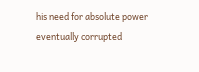his need for absolute power eventually corrupted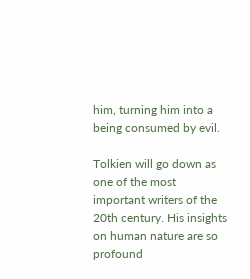him, turning him into a being consumed by evil.

Tolkien will go down as one of the most important writers of the 20th century. His insights on human nature are so profound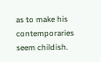as to make his contemporaries seem childish.